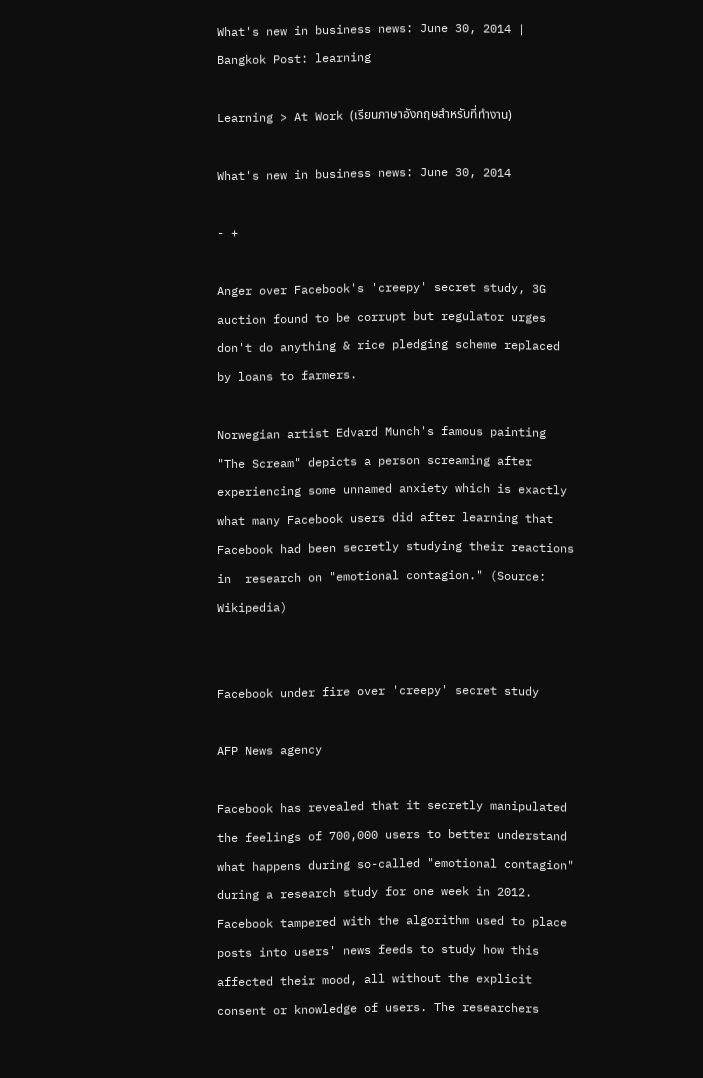What's new in business news: June 30, 2014 | Bangkok Post: learning

Learning > At Work (เรียนภาษาอังกฤษสำหรับที่ทำงาน)

What's new in business news: June 30, 2014

- +

Anger over Facebook's 'creepy' secret study, 3G auction found to be corrupt but regulator urges don't do anything & rice pledging scheme replaced by loans to farmers.

Norwegian artist Edvard Munch's famous painting "The Scream" depicts a person screaming after experiencing some unnamed anxiety which is exactly what many Facebook users did after learning that Facebook had been secretly studying their reactions in  research on "emotional contagion." (Source: Wikipedia)


Facebook under fire over 'creepy' secret study

AFP News agency

Facebook has revealed that it secretly manipulated the feelings of 700,000 users to better understand what happens during so-called "emotional contagion" during a research study for one week in 2012. Facebook tampered with the algorithm used to place posts into users' news feeds to study how this affected their mood, all without the explicit consent or knowledge of users. The researchers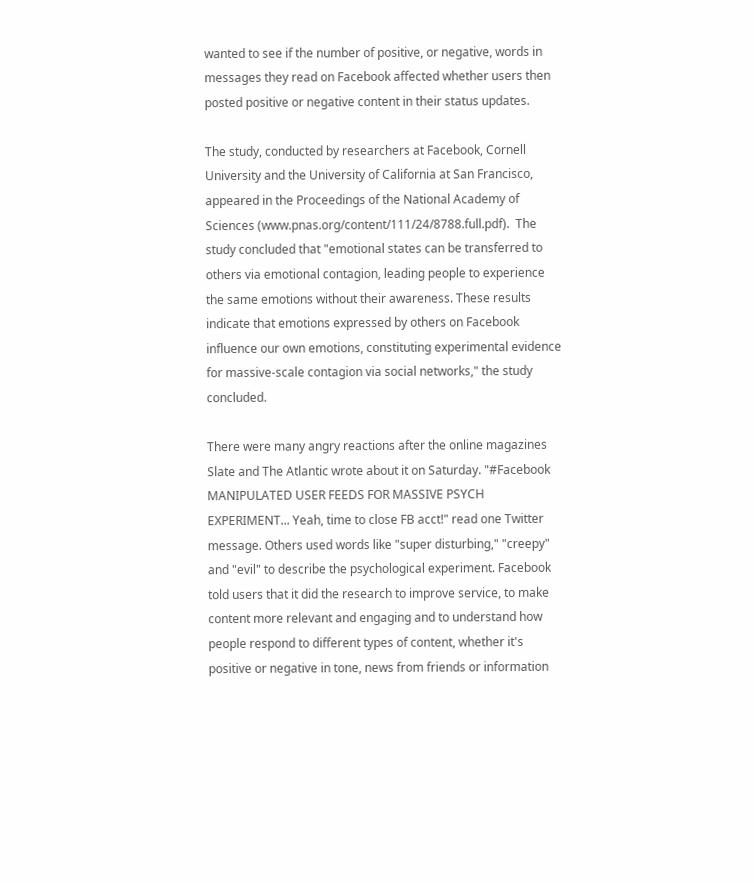wanted to see if the number of positive, or negative, words in messages they read on Facebook affected whether users then posted positive or negative content in their status updates.

The study, conducted by researchers at Facebook, Cornell University and the University of California at San Francisco, appeared in the Proceedings of the National Academy of Sciences (www.pnas.org/content/111/24/8788.full.pdf).  The study concluded that "emotional states can be transferred to others via emotional contagion, leading people to experience the same emotions without their awareness. These results indicate that emotions expressed by others on Facebook influence our own emotions, constituting experimental evidence for massive-scale contagion via social networks," the study concluded.

There were many angry reactions after the online magazines Slate and The Atlantic wrote about it on Saturday. "#Facebook MANIPULATED USER FEEDS FOR MASSIVE PSYCH EXPERIMENT... Yeah, time to close FB acct!" read one Twitter message. Others used words like "super disturbing," "creepy" and "evil" to describe the psychological experiment. Facebook told users that it did the research to improve service, to make content more relevant and engaging and to understand how people respond to different types of content, whether it's positive or negative in tone, news from friends or information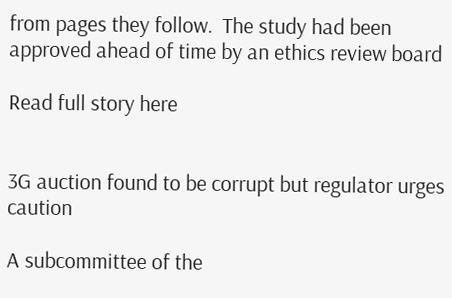from pages they follow.  The study had been approved ahead of time by an ethics review board

Read full story here


3G auction found to be corrupt but regulator urges caution

A subcommittee of the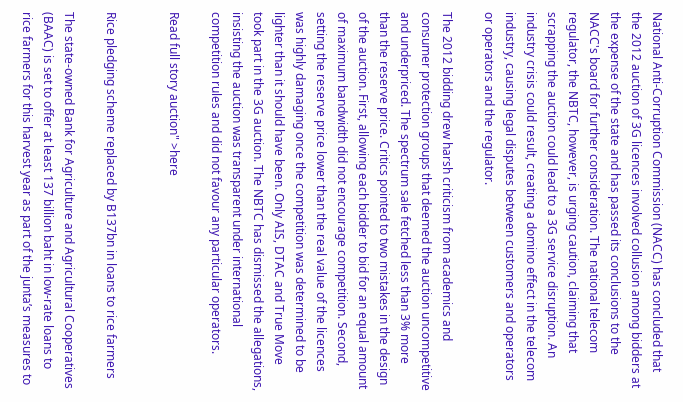National Anti-Corruption Commission (NACC) has concluded that the 2012 auction of 3G licences involved collusion among bidders at the expense of the state and has passed its conclusions to the NACC's board for further consideration. The national telecom regulator, the NBTC, however, is urging caution, claiming that scrapping the auction could lead to a 3G service disruption. An industry crisis could result, creating a domino effect in the telecom industry, causing legal disputes between customers and operators or operators and the regulator.

The 2012 bidding drew harsh criticism from academics and consumer protection groups that deemed the auction uncompetitive and underpriced. The spectrum sale fetched less than 3% more than the reserve price. Critics pointed to two mistakes in the design of the auction. First, allowing each bidder to bid for an equal amount of maximum bandwidth did not encourage competition. Second, setting the reserve price lower than the real value of the licences was highly damaging once the competition was determined to be lighter than it should have been. Only AIS, DTAC and True Move took part in the 3G auction. The NBTC has dismissed the allegations, insisting the auction was transparent under international competition rules and did not favour any particular operators.

Read full story auction" >here


Rice pledging scheme replaced by B137bn in loans to rice farmers

The state-owned Bank for Agriculture and Agricultural Cooperatives (BAAC) is set to offer at least 137 billion baht in low-rate loans to rice farmers for this harvest year as part of the junta’s measures to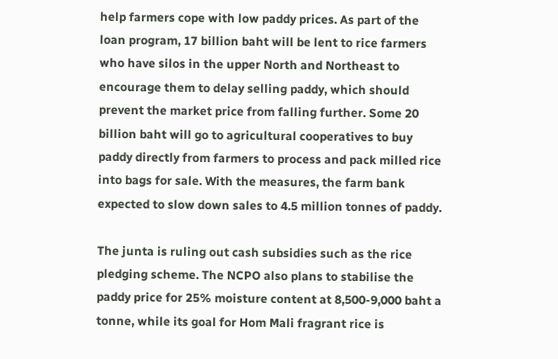help farmers cope with low paddy prices. As part of the loan program, 17 billion baht will be lent to rice farmers who have silos in the upper North and Northeast to encourage them to delay selling paddy, which should prevent the market price from falling further. Some 20 billion baht will go to agricultural cooperatives to buy paddy directly from farmers to process and pack milled rice into bags for sale. With the measures, the farm bank expected to slow down sales to 4.5 million tonnes of paddy.

The junta is ruling out cash subsidies such as the rice pledging scheme. The NCPO also plans to stabilise the paddy price for 25% moisture content at 8,500-9,000 baht a tonne, while its goal for Hom Mali fragrant rice is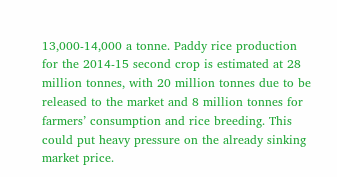13,000-14,000 a tonne. Paddy rice production for the 2014-15 second crop is estimated at 28 million tonnes, with 20 million tonnes due to be released to the market and 8 million tonnes for farmers’ consumption and rice breeding. This could put heavy pressure on the already sinking market price.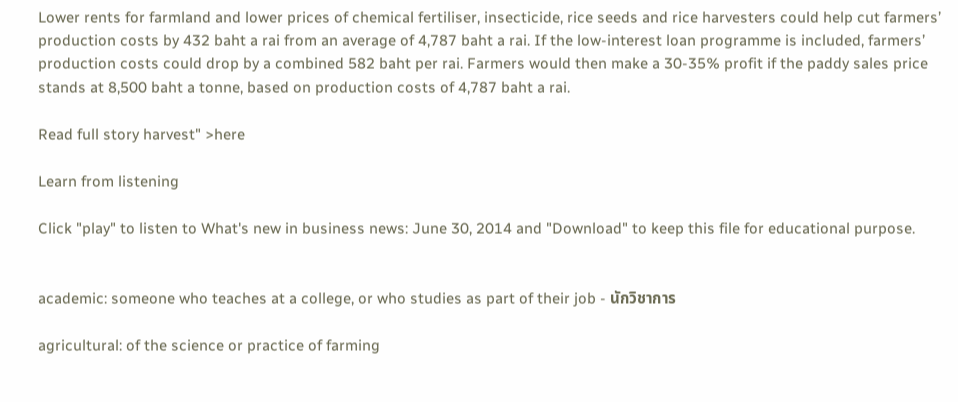Lower rents for farmland and lower prices of chemical fertiliser, insecticide, rice seeds and rice harvesters could help cut farmers’ production costs by 432 baht a rai from an average of 4,787 baht a rai. If the low-interest loan programme is included, farmers’ production costs could drop by a combined 582 baht per rai. Farmers would then make a 30-35% profit if the paddy sales price stands at 8,500 baht a tonne, based on production costs of 4,787 baht a rai.

Read full story harvest" >here

Learn from listening

Click "play" to listen to What's new in business news: June 30, 2014 and "Download" to keep this file for educational purpose.


academic: someone who teaches at a college, or who studies as part of their job - นักวิชาการ

agricultural: of the science or practice of farming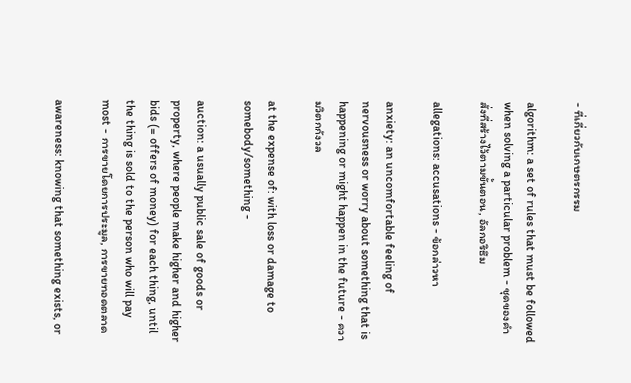- ที่เกี่ยวกับเกษตรกรรม

algorithm: a set of rules that must be followed when solving a particular problem - ชุดของคำสั่งที่สร้างไว้ตามขั้นตอน, อัลกอริธึม

allegations: accusations - ข้อกล่าวหา

anxiety: an uncomfortable feeling of nervousness or worry about something that is happening or might happen in the future - ความวิตกกังวล

at the expense of: with loss or damage to somebody/something -

auction: a usually public sale of goods or property, where people make higher and higher bids (= offers of money) for each thing, until the thing is sold to the person who will pay most - การขายโดยการประมูล, การขายทอดตลาด

awareness: knowing that something exists, or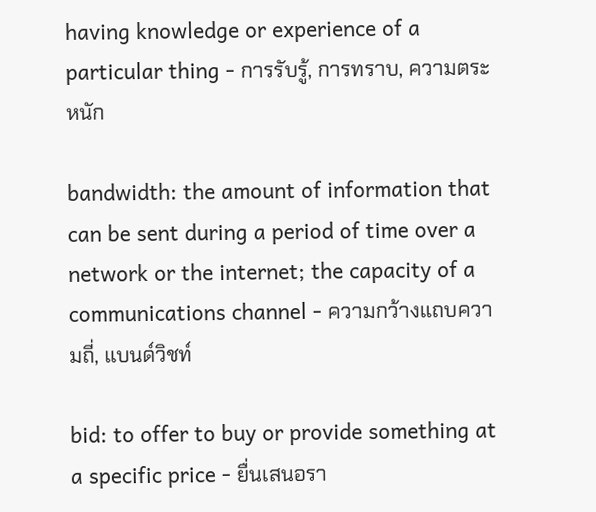having knowledge or experience of a particular thing - การรับรู้, การทราบ, ความตระหนัก

bandwidth: the amount of information that can be sent during a period of time over a network or the internet; the capacity of a communications channel - ความกว้างแถบความถี่, แบนด์วิชท์

bid: to offer to buy or provide something at a specific price - ยื่นเสนอรา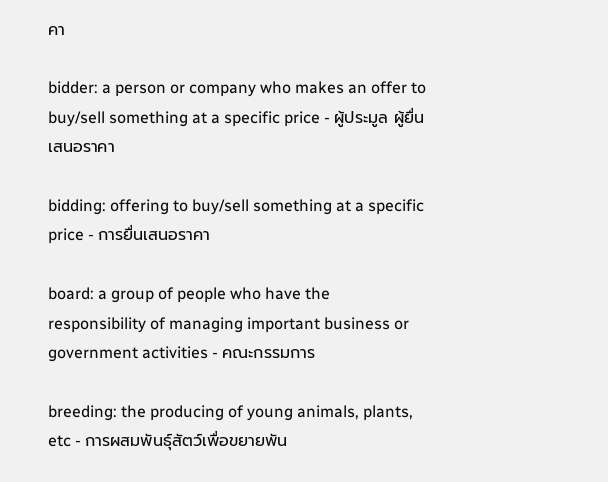คา

bidder: a person or company who makes an offer to buy/sell something at a specific price - ผู้ประมูล ผู้ยื่นเสนอราคา

bidding: offering to buy/sell something at a specific price - การยื่นเสนอราคา

board: a group of people who have the responsibility of managing important business or government activities - คณะกรรมการ

breeding: the producing of young animals, plants, etc - การผสมพันธุ์สัตว์เพื่อขยายพัน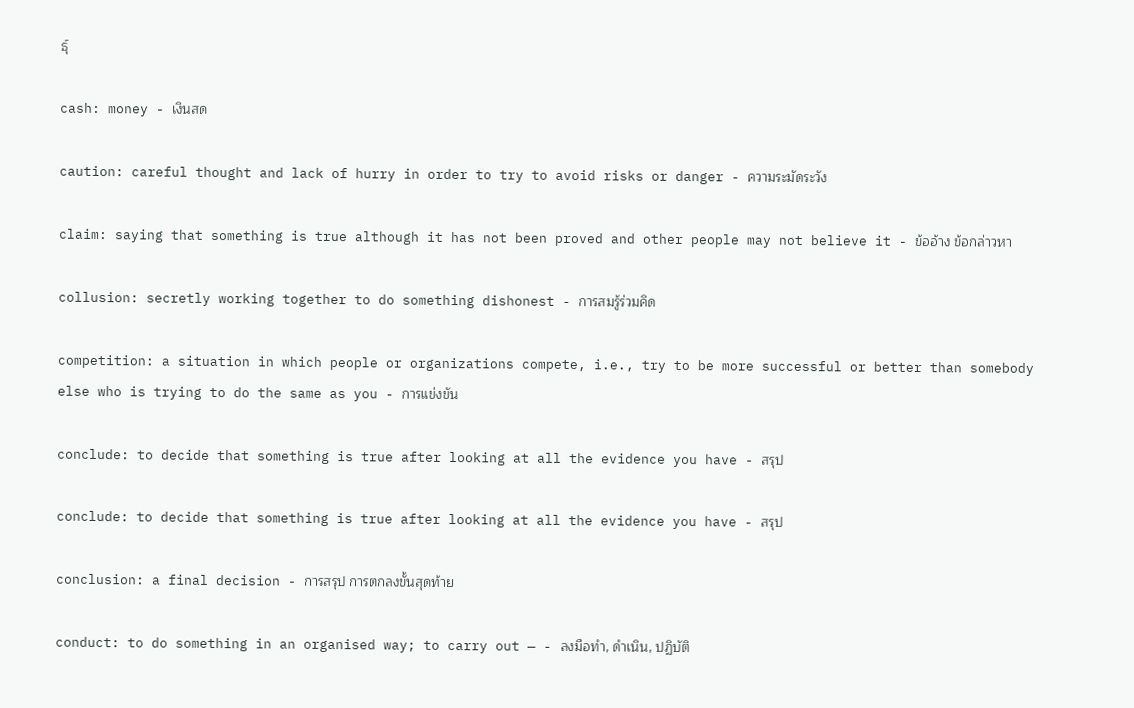ธุ์

cash: money - เงินสด

caution: careful thought and lack of hurry in order to try to avoid risks or danger - ความระมัดระวัง

claim: saying that something is true although it has not been proved and other people may not believe it - ข้ออ้าง ข้อกล่าวหา

collusion: secretly working together to do something dishonest - การสมรู้ร่วมคิด

competition: a situation in which people or organizations compete, i.e., try to be more successful or better than somebody else who is trying to do the same as you - การแข่งขัน

conclude: to decide that something is true after looking at all the evidence you have - สรุป

conclude: to decide that something is true after looking at all the evidence you have - สรุป

conclusion: a final decision - การสรุป การตกลงขั้นสุดท้าย

conduct: to do something in an organised way; to carry out — - ลงมือทำ, ดำเนิน, ปฏิบัติ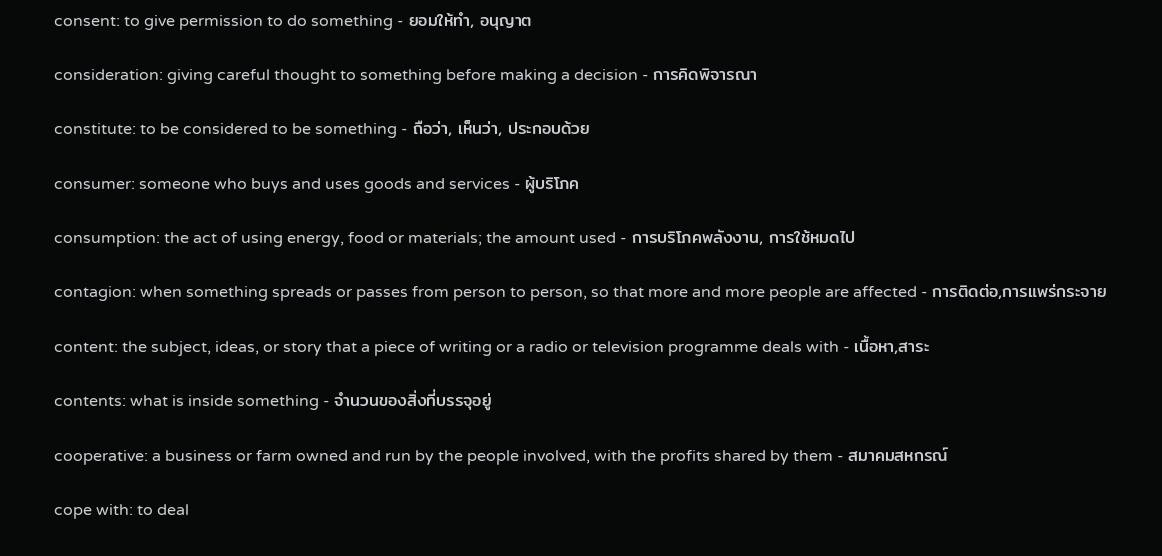consent: to give permission to do something - ยอมให้ทำ, อนุญาต

consideration: giving careful thought to something before making a decision - การคิดพิจารณา

constitute: to be considered to be something - ถือว่า, เห็นว่า, ประกอบด้วย

consumer: someone who buys and uses goods and services - ผู้บริโภค

consumption: the act of using energy, food or materials; the amount used - การบริโภคพลังงาน, การใช้หมดไป

contagion: when something spreads or passes from person to person, so that more and more people are affected - การติดต่อ,การแพร่กระจาย

content: the subject, ideas, or story that a piece of writing or a radio or television programme deals with - เนื้อหา,สาระ

contents: what is inside something - จำนวนของสิ่งที่บรรจุอยู่

cooperative: a business or farm owned and run by the people involved, with the profits shared by them - สมาคมสหกรณ์

cope with: to deal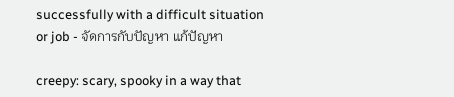successfully with a difficult situation or job - จัดการกับปัญหา แก้ปัญหา

creepy: scary, spooky in a way that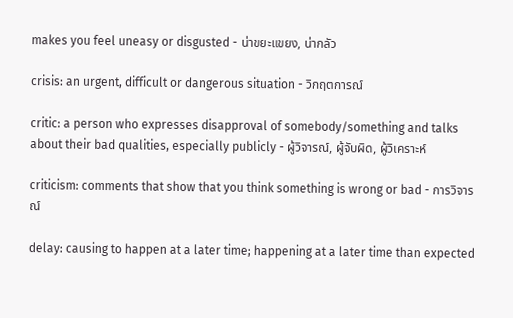makes you feel uneasy or disgusted - น่าขยะแขยง, น่ากลัว

crisis: an urgent, difficult or dangerous situation - วิกฤตการณ์

critic: a person who expresses disapproval of somebody/something and talks about their bad qualities, especially publicly - ผู้วิจารณ์, ผู้จับผิด, ผู้วิเคราะห์

criticism: comments that show that you think something is wrong or bad - การวิจารณ์

delay: causing to happen at a later time; happening at a later time than expected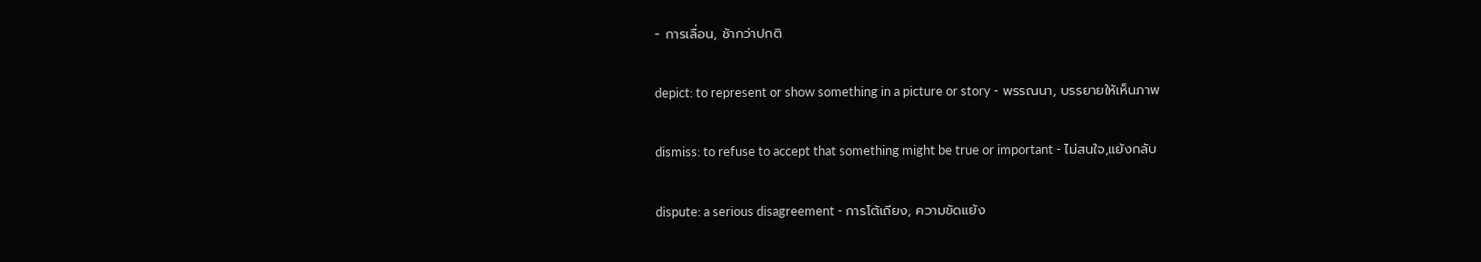- การเลื่อน, ช้ากว่าปกติ

depict: to represent or show something in a picture or story - พรรณนา, บรรยายให้เห็นภาพ

dismiss: to refuse to accept that something might be true or important - ไม่สนใจ,แย้งกลับ

dispute: a serious disagreement - การโต้เถียง, ความขัดแย้ง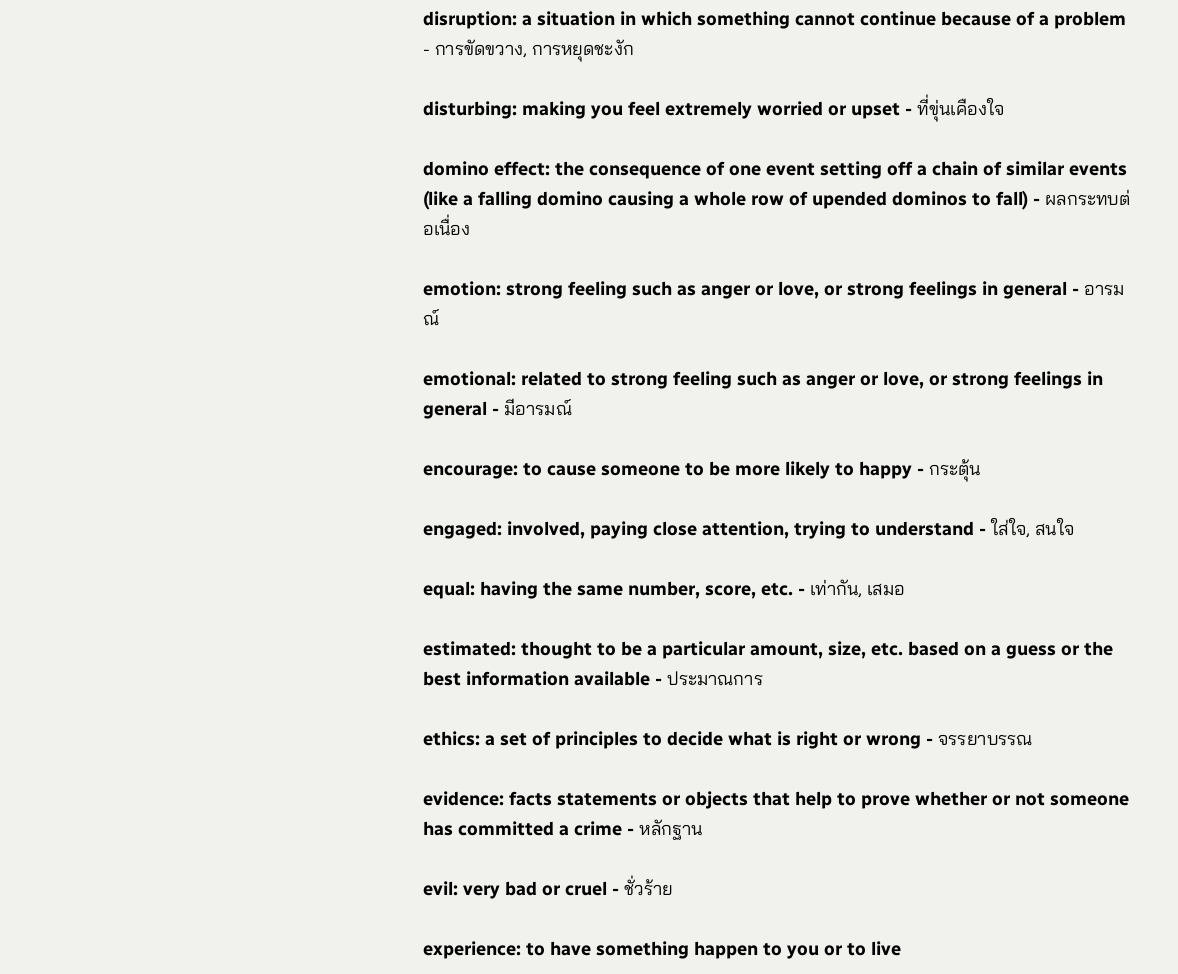disruption: a situation in which something cannot continue because of a problem - การขัดขวาง, การหยุดชะงัก

disturbing: making you feel extremely worried or upset - ที่ขุ่นเคืองใจ

domino effect: the consequence of one event setting off a chain of similar events (like a falling domino causing a whole row of upended dominos to fall) - ผลกระทบต่อเนื่อง

emotion: strong feeling such as anger or love, or strong feelings in general - อารมณ์

emotional: related to strong feeling such as anger or love, or strong feelings in general - มีอารมณ์

encourage: to cause someone to be more likely to happy - กระตุ้น

engaged: involved, paying close attention, trying to understand - ใส่ใจ, สนใจ

equal: having the same number, score, etc. - เท่ากัน, เสมอ

estimated: thought to be a particular amount, size, etc. based on a guess or the best information available - ประมาณการ

ethics: a set of principles to decide what is right or wrong - จรรยาบรรณ

evidence: facts statements or objects that help to prove whether or not someone has committed a crime - หลักฐาน

evil: very bad or cruel - ชั่วร้าย

experience: to have something happen to you or to live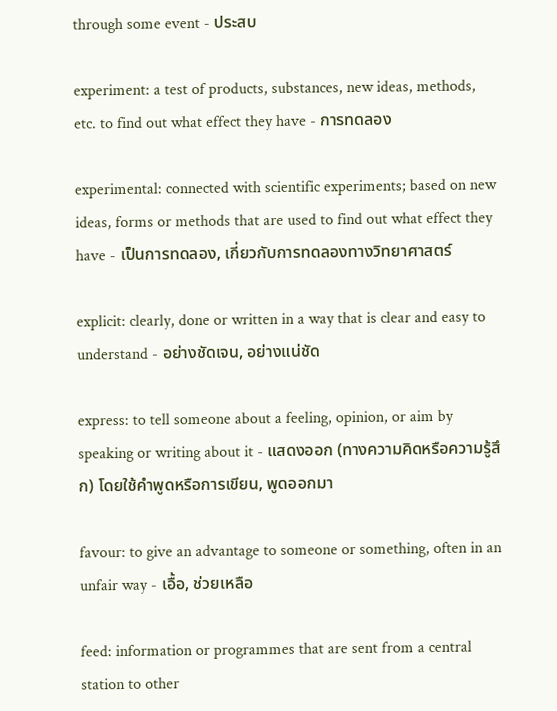through some event - ประสบ

experiment: a test of products, substances, new ideas, methods, etc. to find out what effect they have - การทดลอง

experimental: connected with scientific experiments; based on new ideas, forms or methods that are used to find out what effect they have - เป็นการทดลอง, เกี่ยวกับการทดลองทางวิทยาศาสตร์

explicit: clearly, done or written in a way that is clear and easy to understand - อย่างชัดเจน, อย่างแน่ชัด

express: to tell someone about a feeling, opinion, or aim by speaking or writing about it - แสดงออก (ทางความคิดหรือความรู้สึก) โดยใช้คำพูดหรือการเขียน, พูดออกมา

favour: to give an advantage to someone or something, often in an unfair way - เอื้อ, ช่วยเหลือ

feed: information or programmes that are sent from a central station to other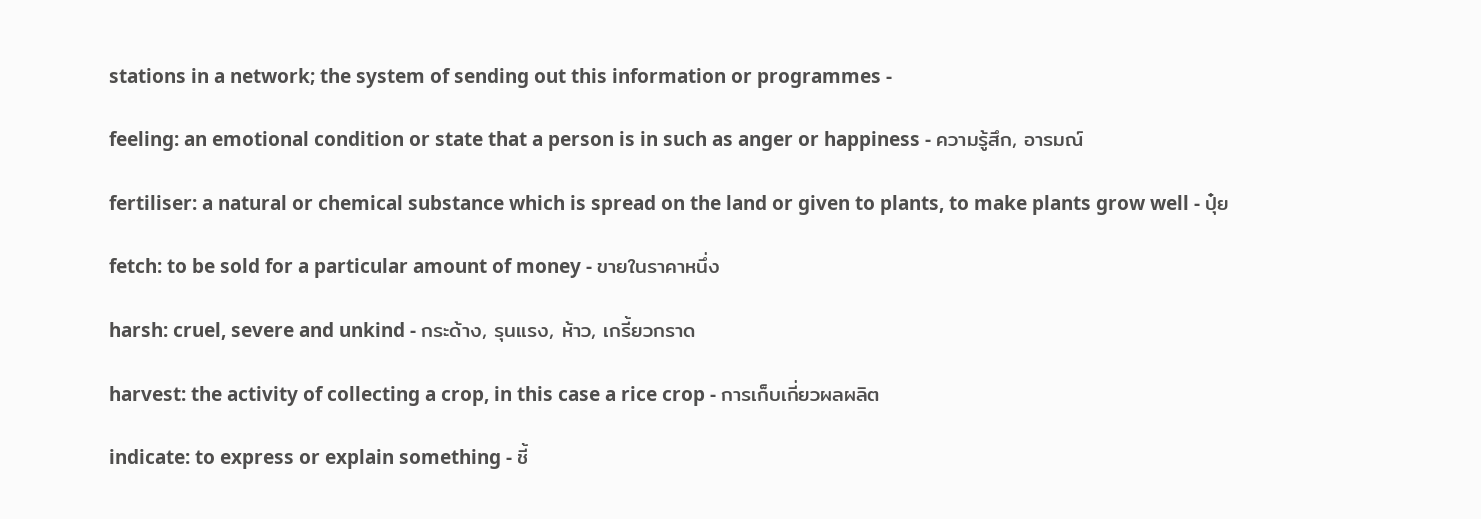stations in a network; the system of sending out this information or programmes -

feeling: an emotional condition or state that a person is in such as anger or happiness - ความรู้สึก, อารมณ์

fertiliser: a natural or chemical substance which is spread on the land or given to plants, to make plants grow well - ปุ๋ย

fetch: to be sold for a particular amount of money - ขายในราคาหนึ่ง

harsh: cruel, severe and unkind - กระด้าง, รุนแรง, ห้าว, เกรี้ยวกราด

harvest: the activity of collecting a crop, in this case a rice crop - การเก็บเกี่ยวผลผลิต

indicate: to express or explain something - ชี้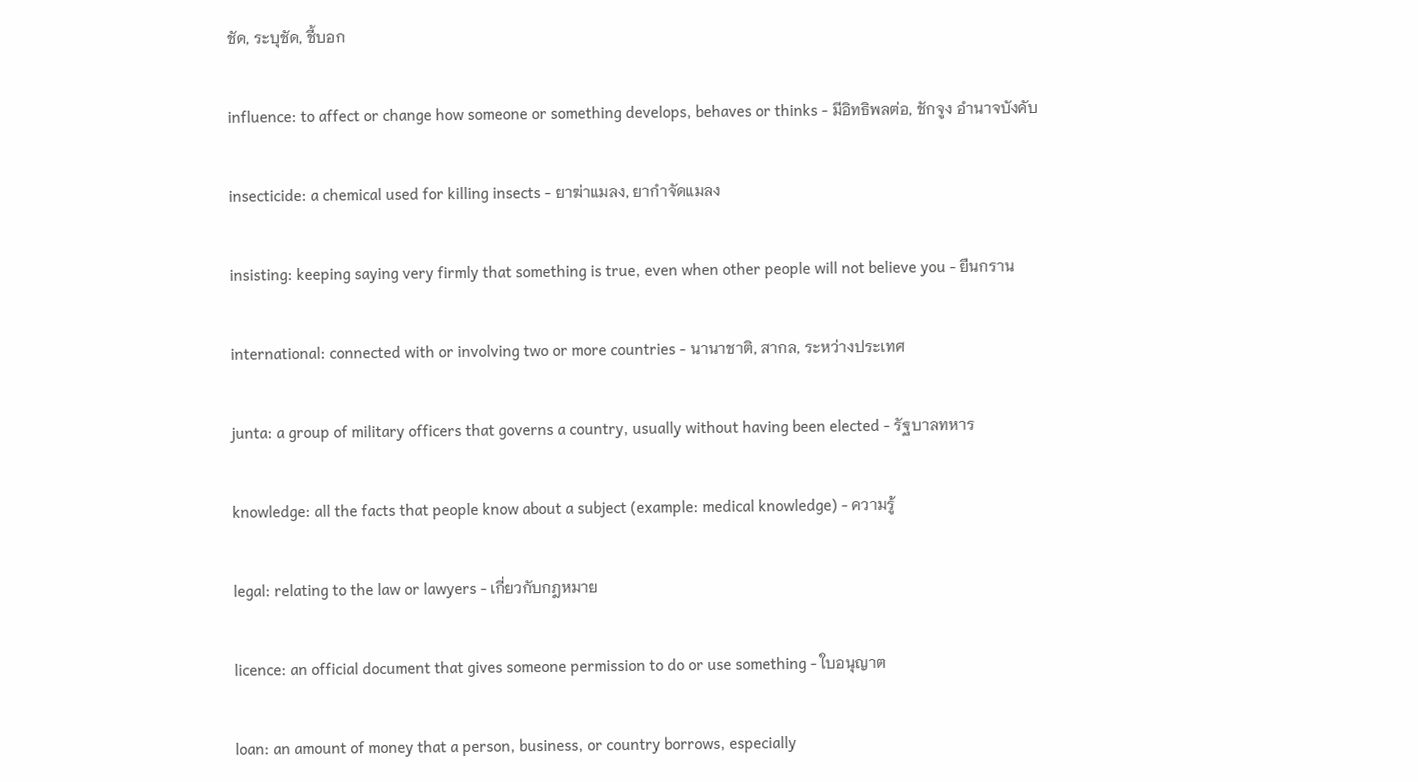ชัด, ระบุชัด, ชี้บอก

influence: to affect or change how someone or something develops, behaves or thinks - มีอิทธิพลต่อ, ชักจูง อำนาจบังคับ

insecticide: a chemical used for killing insects - ยาฆ่าแมลง, ยากำจัดแมลง

insisting: keeping saying very firmly that something is true, even when other people will not believe you - ยืนกราน

international: connected with or involving two or more countries - นานาชาติ, สากล, ระหว่างประเทศ

junta: a group of military officers that governs a country, usually without having been elected - รัฐบาลทหาร

knowledge: all the facts that people know about a subject (example: medical knowledge) - ความรู้

legal: relating to the law or lawyers - เกี่ยวกับกฎหมาย

licence: an official document that gives someone permission to do or use something - ใบอนุญาต

loan: an amount of money that a person, business, or country borrows, especially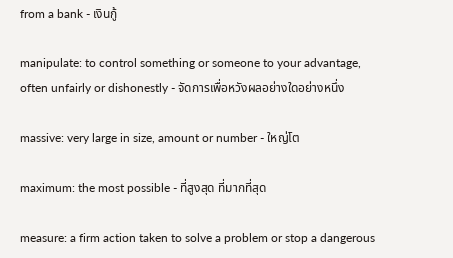from a bank - เงินกู้

manipulate: to control something or someone to your advantage, often unfairly or dishonestly - จัดการเพื่อหวังผลอย่างใดอย่างหนึ่ง

massive: very large in size, amount or number - ใหญ่โต

maximum: the most possible - ที่สูงสุด ที่มากที่สุด

measure: a firm action taken to solve a problem or stop a dangerous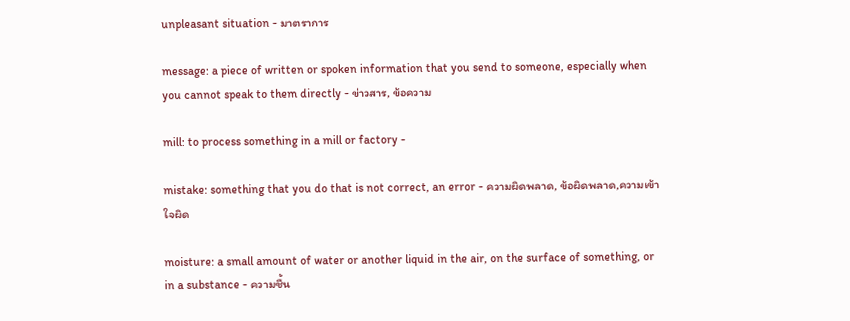unpleasant situation - มาตราการ

message: a piece of written or spoken information that you send to someone, especially when you cannot speak to them directly - ข่าวสาร, ข้อความ

mill: to process something in a mill or factory -

mistake: something that you do that is not correct, an error - ความผิดพลาด, ข้อผิดพลาด,ความเข้าใจผิด

moisture: a small amount of water or another liquid in the air, on the surface of something, or in a substance - ความชื้น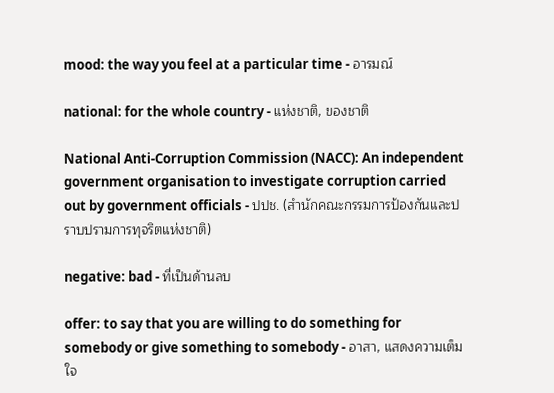mood: the way you feel at a particular time - อารมณ์

national: for the whole country - แห่งชาติ, ของชาติ

National Anti-Corruption Commission (NACC): An independent government organisation to investigate corruption carried out by government officials - ปปช. (สำนักคณะกรรมการป้องกันและปราบปรามการทุจริตแห่งชาติ)

negative: bad - ที่เป็นด้านลบ

offer: to say that you are willing to do something for somebody or give something to somebody - อาสา, แสดงความเต็มใจ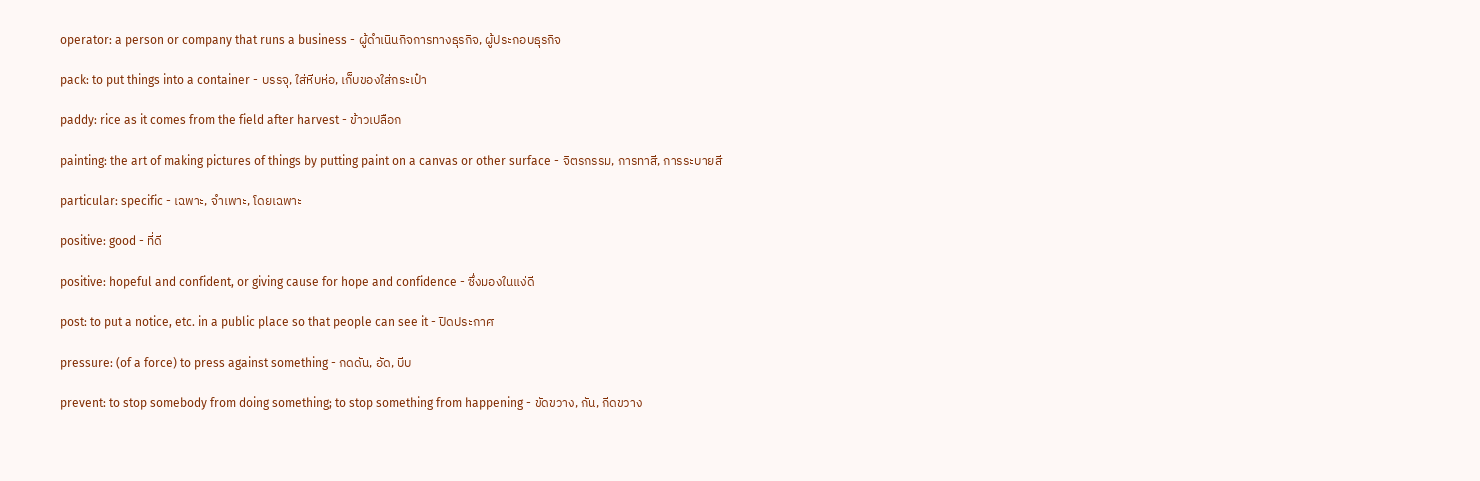operator: a person or company that runs a business - ผู้ดำเนินกิจการทางธุรกิจ, ผู้ประกอบธุรกิจ

pack: to put things into a container - บรรจุ, ใส่หีบห่อ, เก็บของใส่กระเป๋า

paddy: rice as it comes from the field after harvest - ข้าวเปลือก

painting: the art of making pictures of things by putting paint on a canvas or other surface - จิตรกรรม, การทาสี, การระบายสี

particular: specific - เฉพาะ, จำเพาะ, โดยเฉพาะ

positive: good - ที่ดี

positive: hopeful and confident, or giving cause for hope and confidence - ซึ่งมองในแง่ดี

post: to put a notice, etc. in a public place so that people can see it - ปิดประกาศ

pressure: (of a force) to press against something - กดดัน, อัด, บีบ

prevent: to stop somebody from doing something; to stop something from happening - ขัดขวาง, กัน, กีดขวาง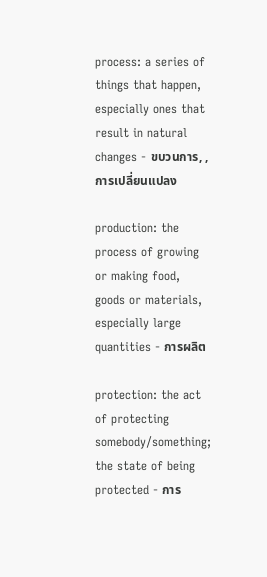process: a series of things that happen, especially ones that result in natural changes - ขบวนการ, ,การเปลี่ยนแปลง

production: the process of growing or making food, goods or materials, especially large quantities - การผลิต

protection: the act of protecting somebody/something; the state of being protected - การ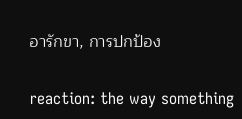อารักขา, การปกป้อง

reaction: the way something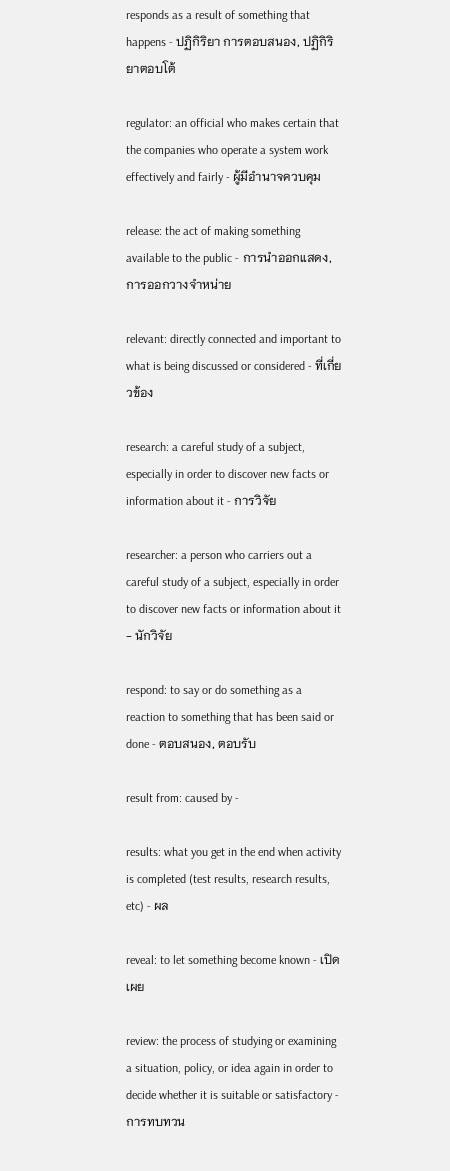responds as a result of something that happens - ปฏิกิริยา การตอบสนอง, ปฏิกิริยาตอบโต้

regulator: an official who makes certain that the companies who operate a system work effectively and fairly - ผู้มีอำนาจควบคุม

release: the act of making something available to the public - การนำออกแสดง, การออกวางจำหน่าย

relevant: directly connected and important to what is being discussed or considered - ที่เกี่ยวข้อง

research: a careful study of a subject, especially in order to discover new facts or information about it - การวิจัย

researcher: a person who carriers out a careful study of a subject, especially in order to discover new facts or information about it - นักวิจัย

respond: to say or do something as a reaction to something that has been said or done - ตอบสนอง, ตอบรับ

result from: caused by -

results: what you get in the end when activity is completed (test results, research results, etc) - ผล

reveal: to let something become known - เปิดเผย

review: the process of studying or examining a situation, policy, or idea again in order to decide whether it is suitable or satisfactory - การทบทวน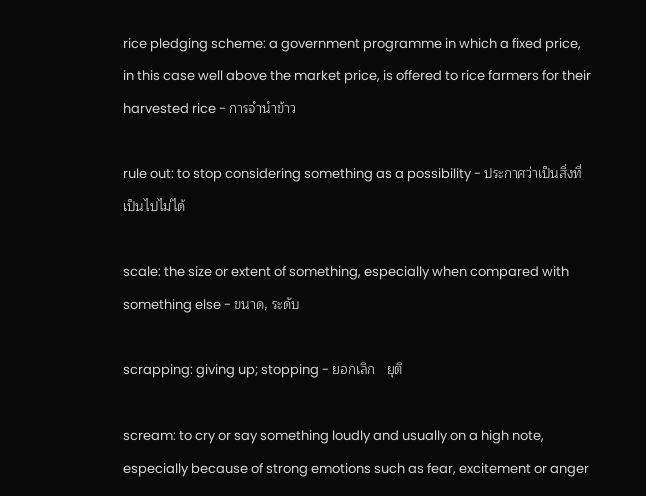rice pledging scheme: a government programme in which a fixed price, in this case well above the market price, is offered to rice farmers for their harvested rice - การจำนำข้าว

rule out: to stop considering something as a possibility - ประกาศว่าเป็นสิ่งที่เป็นไปไม่ได้

scale: the size or extent of something, especially when compared with something else - ขนาด, ระดับ

scrapping: giving up; stopping - ยอกเลิก   ยุติ

scream: to cry or say something loudly and usually on a high note, especially because of strong emotions such as fear, excitement or anger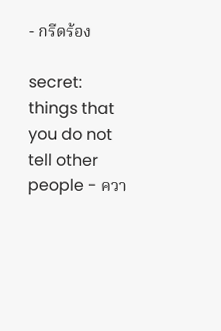- กรีดร้อง

secret: things that you do not tell other people - ควา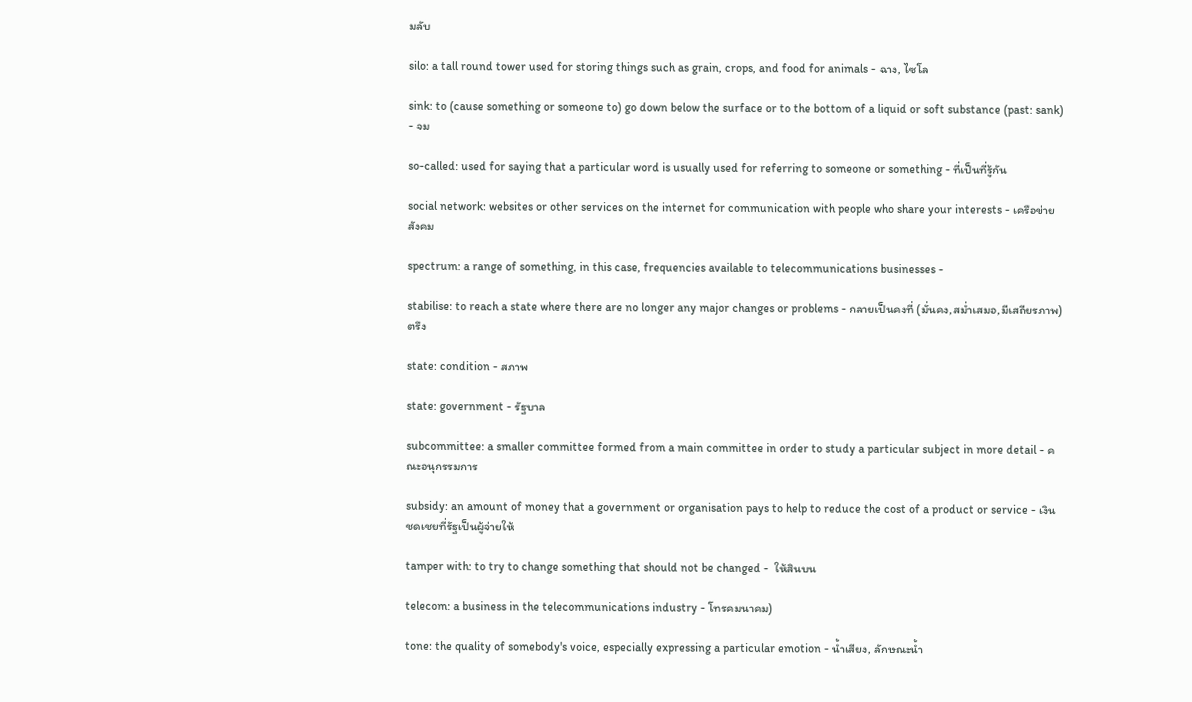มลับ

silo: a tall round tower used for storing things such as grain, crops, and food for animals - ฉาง, ไซโล

sink: to (cause something or someone to) go down below the surface or to the bottom of a liquid or soft substance (past: sank) - จม

so-called: used for saying that a particular word is usually used for referring to someone or something - ที่เป็นที่รู้กัน

social network: websites or other services on the internet for communication with people who share your interests - เครือข่ายสังคม

spectrum: a range of something, in this case, frequencies available to telecommunications businesses -

stabilise: to reach a state where there are no longer any major changes or problems - กลายเป็นคงที่ (มั่นคง,สม่ำเสมอ,มีเสถียรภาพ) ตรึง

state: condition - สภาพ

state: government - รัฐบาล

subcommittee: a smaller committee formed from a main committee in order to study a particular subject in more detail - คณะอนุกรรมการ

subsidy: an amount of money that a government or organisation pays to help to reduce the cost of a product or service - เงินชดเชยที่รัฐเป็นผู้จ่ายให้

tamper with: to try to change something that should not be changed -  ให้สินบน

telecom: a business in the telecommunications industry - โทรคมนาคม)

tone: the quality of somebody's voice, especially expressing a particular emotion - น้ำเสียง, ลักษณะน้ำ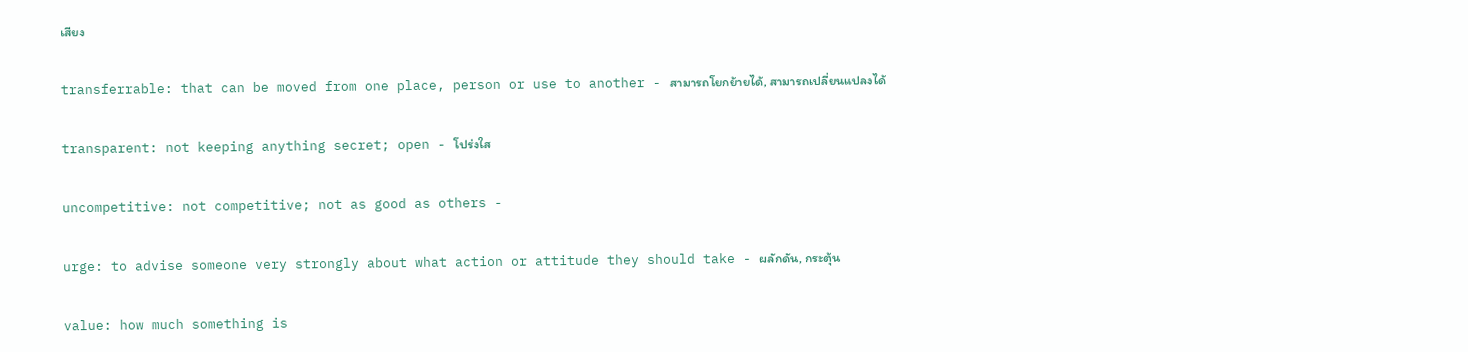เสียง

transferrable: that can be moved from one place, person or use to another - สามารถโยกย้ายได้, สามารถเปลี่ยนแปลงได้

transparent: not keeping anything secret; open - โปร่งใส

uncompetitive: not competitive; not as good as others -

urge: to advise someone very strongly about what action or attitude they should take - ผลักดัน, กระตุ้น

value: how much something is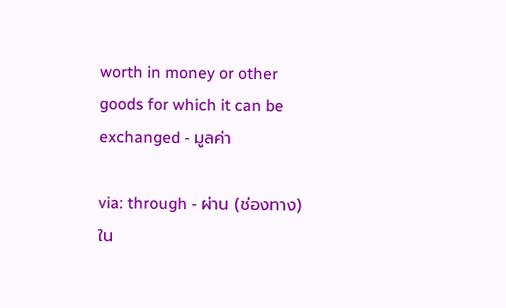worth in money or other goods for which it can be exchanged - มูลค่า

via: through - ผ่าน (ช่องทาง) ใน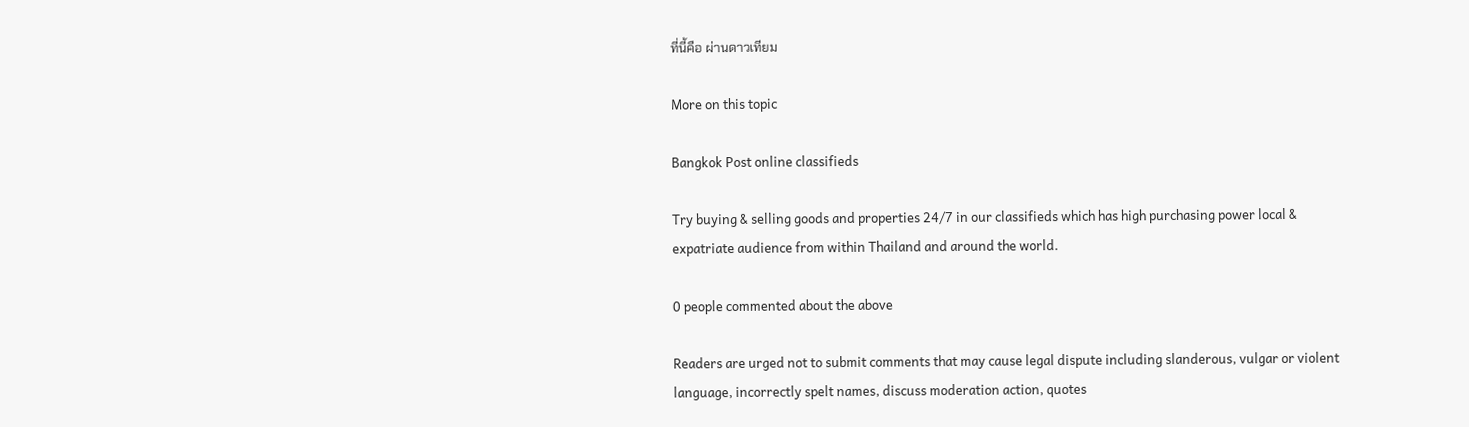ที่นี้คือ ผ่านดาวเทียม

More on this topic

Bangkok Post online classifieds

Try buying & selling goods and properties 24/7 in our classifieds which has high purchasing power local & expatriate audience from within Thailand and around the world.

0 people commented about the above

Readers are urged not to submit comments that may cause legal dispute including slanderous, vulgar or violent language, incorrectly spelt names, discuss moderation action, quotes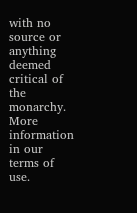with no source or anything deemed critical of the monarchy. More information in our terms of use.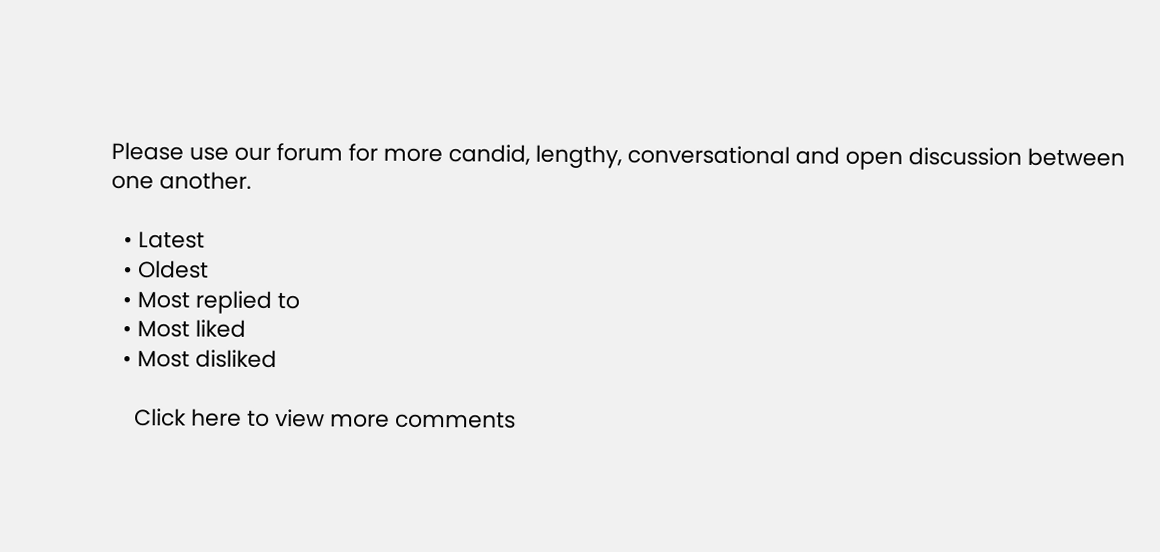Please use our forum for more candid, lengthy, conversational and open discussion between one another.

  • Latest
  • Oldest
  • Most replied to
  • Most liked
  • Most disliked

    Click here to view more comments